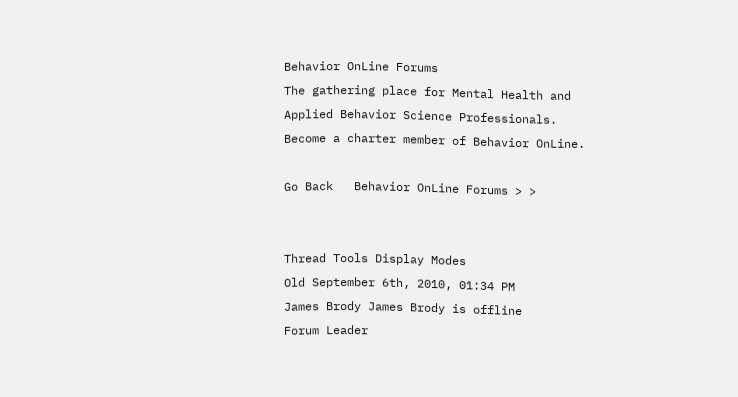Behavior OnLine Forums
The gathering place for Mental Health and
Applied Behavior Science Professionals.
Become a charter member of Behavior OnLine.

Go Back   Behavior OnLine Forums > >


Thread Tools Display Modes
Old September 6th, 2010, 01:34 PM
James Brody James Brody is offline
Forum Leader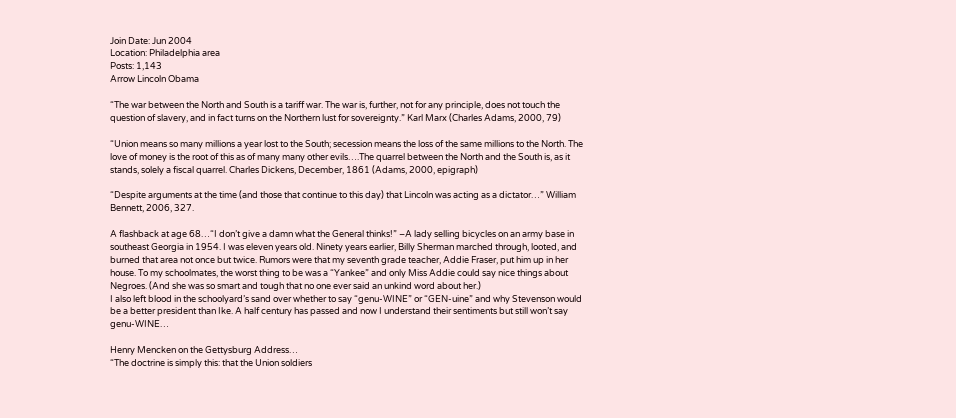Join Date: Jun 2004
Location: Philadelphia area
Posts: 1,143
Arrow Lincoln Obama

“The war between the North and South is a tariff war. The war is, further, not for any principle, does not touch the question of slavery, and in fact turns on the Northern lust for sovereignty.” Karl Marx (Charles Adams, 2000, 79)

“Union means so many millions a year lost to the South; secession means the loss of the same millions to the North. The love of money is the root of this as of many many other evils….The quarrel between the North and the South is, as it stands, solely a fiscal quarrel. Charles Dickens, December, 1861 (Adams, 2000, epigraph)

“Despite arguments at the time (and those that continue to this day) that Lincoln was acting as a dictator…” William Bennett, 2006, 327.

A flashback at age 68…“I don’t give a damn what the General thinks!” –A lady selling bicycles on an army base in southeast Georgia in 1954. I was eleven years old. Ninety years earlier, Billy Sherman marched through, looted, and burned that area not once but twice. Rumors were that my seventh grade teacher, Addie Fraser, put him up in her house. To my schoolmates, the worst thing to be was a “Yankee” and only Miss Addie could say nice things about Negroes. (And she was so smart and tough that no one ever said an unkind word about her.)
I also left blood in the schoolyard’s sand over whether to say “genu-WINE” or “GEN-uine” and why Stevenson would be a better president than Ike. A half century has passed and now I understand their sentiments but still won’t say genu-WINE…

Henry Mencken on the Gettysburg Address…
“The doctrine is simply this: that the Union soldiers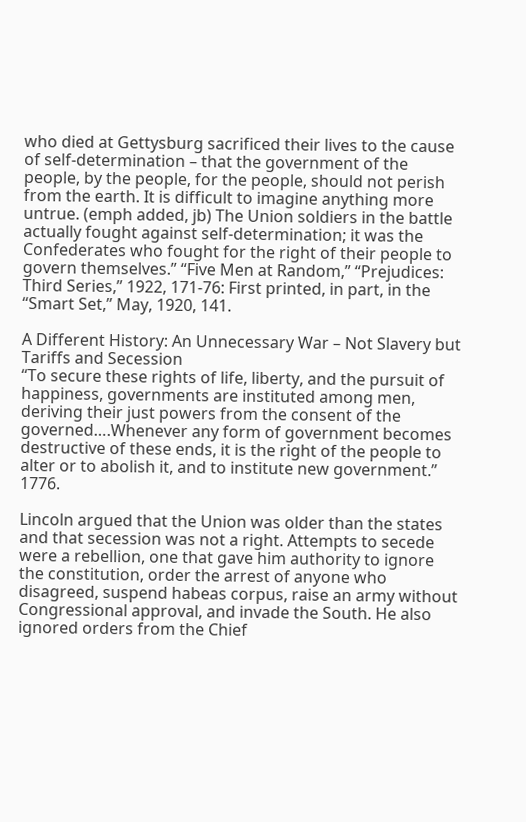who died at Gettysburg sacrificed their lives to the cause of self-determination – that the government of the people, by the people, for the people, should not perish from the earth. It is difficult to imagine anything more untrue. (emph added, jb) The Union soldiers in the battle actually fought against self-determination; it was the Confederates who fought for the right of their people to govern themselves.” “Five Men at Random,” “Prejudices: Third Series,” 1922, 171-76: First printed, in part, in the “Smart Set,” May, 1920, 141.

A Different History: An Unnecessary War – Not Slavery but Tariffs and Secession
“To secure these rights of life, liberty, and the pursuit of happiness, governments are instituted among men, deriving their just powers from the consent of the governed….Whenever any form of government becomes destructive of these ends, it is the right of the people to alter or to abolish it, and to institute new government.” 1776.

Lincoln argued that the Union was older than the states and that secession was not a right. Attempts to secede were a rebellion, one that gave him authority to ignore the constitution, order the arrest of anyone who disagreed, suspend habeas corpus, raise an army without Congressional approval, and invade the South. He also ignored orders from the Chief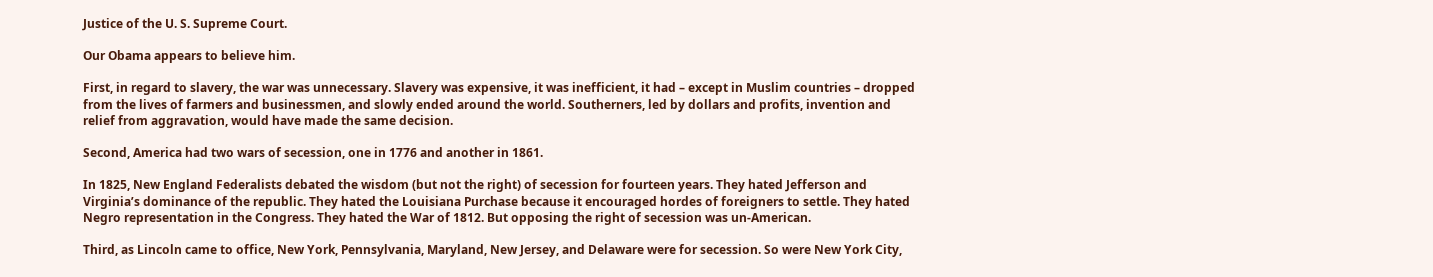Justice of the U. S. Supreme Court.

Our Obama appears to believe him.

First, in regard to slavery, the war was unnecessary. Slavery was expensive, it was inefficient, it had – except in Muslim countries – dropped from the lives of farmers and businessmen, and slowly ended around the world. Southerners, led by dollars and profits, invention and relief from aggravation, would have made the same decision.

Second, America had two wars of secession, one in 1776 and another in 1861.

In 1825, New England Federalists debated the wisdom (but not the right) of secession for fourteen years. They hated Jefferson and Virginia’s dominance of the republic. They hated the Louisiana Purchase because it encouraged hordes of foreigners to settle. They hated Negro representation in the Congress. They hated the War of 1812. But opposing the right of secession was un-American.

Third, as Lincoln came to office, New York, Pennsylvania, Maryland, New Jersey, and Delaware were for secession. So were New York City,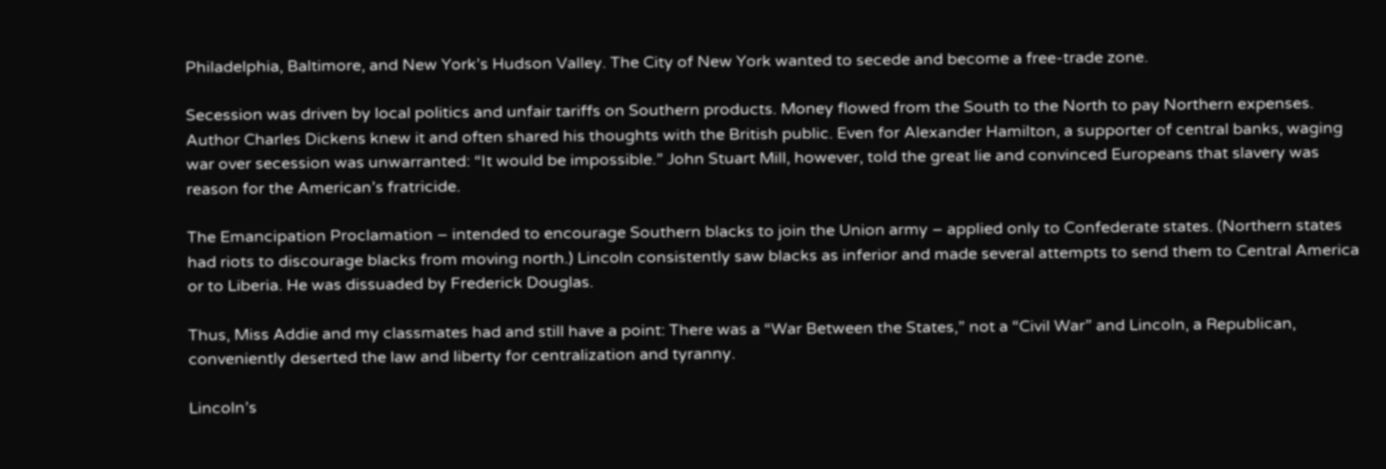Philadelphia, Baltimore, and New York’s Hudson Valley. The City of New York wanted to secede and become a free-trade zone.

Secession was driven by local politics and unfair tariffs on Southern products. Money flowed from the South to the North to pay Northern expenses. Author Charles Dickens knew it and often shared his thoughts with the British public. Even for Alexander Hamilton, a supporter of central banks, waging war over secession was unwarranted: “It would be impossible.” John Stuart Mill, however, told the great lie and convinced Europeans that slavery was reason for the American’s fratricide.

The Emancipation Proclamation – intended to encourage Southern blacks to join the Union army – applied only to Confederate states. (Northern states had riots to discourage blacks from moving north.) Lincoln consistently saw blacks as inferior and made several attempts to send them to Central America or to Liberia. He was dissuaded by Frederick Douglas.

Thus, Miss Addie and my classmates had and still have a point: There was a “War Between the States,” not a “Civil War” and Lincoln, a Republican, conveniently deserted the law and liberty for centralization and tyranny.

Lincoln’s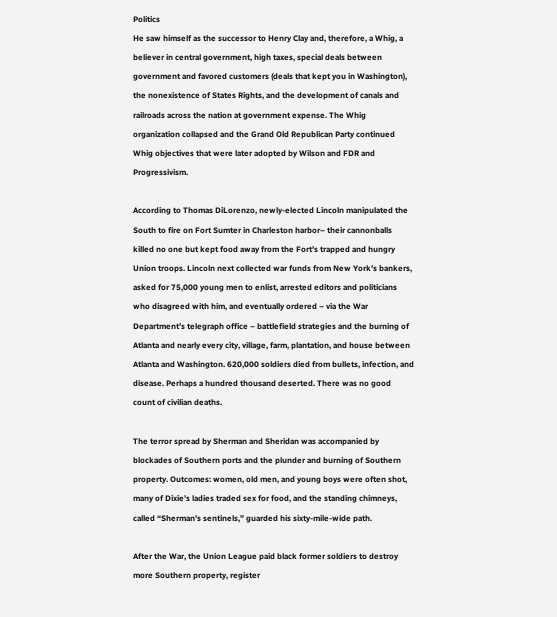Politics
He saw himself as the successor to Henry Clay and, therefore, a Whig, a believer in central government, high taxes, special deals between government and favored customers (deals that kept you in Washington), the nonexistence of States Rights, and the development of canals and railroads across the nation at government expense. The Whig organization collapsed and the Grand Old Republican Party continued Whig objectives that were later adopted by Wilson and FDR and Progressivism.

According to Thomas DiLorenzo, newly-elected Lincoln manipulated the South to fire on Fort Sumter in Charleston harbor– their cannonballs killed no one but kept food away from the Fort’s trapped and hungry Union troops. Lincoln next collected war funds from New York’s bankers, asked for 75,000 young men to enlist, arrested editors and politicians who disagreed with him, and eventually ordered – via the War Department’s telegraph office – battlefield strategies and the burning of Atlanta and nearly every city, village, farm, plantation, and house between Atlanta and Washington. 620,000 soldiers died from bullets, infection, and disease. Perhaps a hundred thousand deserted. There was no good count of civilian deaths.

The terror spread by Sherman and Sheridan was accompanied by blockades of Southern ports and the plunder and burning of Southern property. Outcomes: women, old men, and young boys were often shot, many of Dixie’s ladies traded sex for food, and the standing chimneys, called “Sherman’s sentinels,” guarded his sixty-mile-wide path.

After the War, the Union League paid black former soldiers to destroy more Southern property, register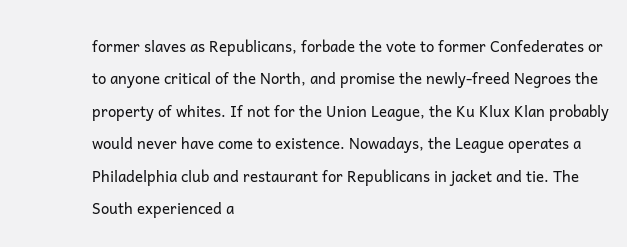former slaves as Republicans, forbade the vote to former Confederates or to anyone critical of the North, and promise the newly-freed Negroes the property of whites. If not for the Union League, the Ku Klux Klan probably would never have come to existence. Nowadays, the League operates a Philadelphia club and restaurant for Republicans in jacket and tie. The South experienced a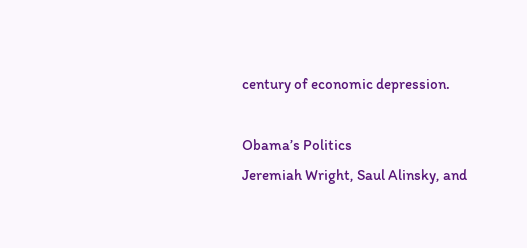century of economic depression.

Obama’s Politics
Jeremiah Wright, Saul Alinsky, and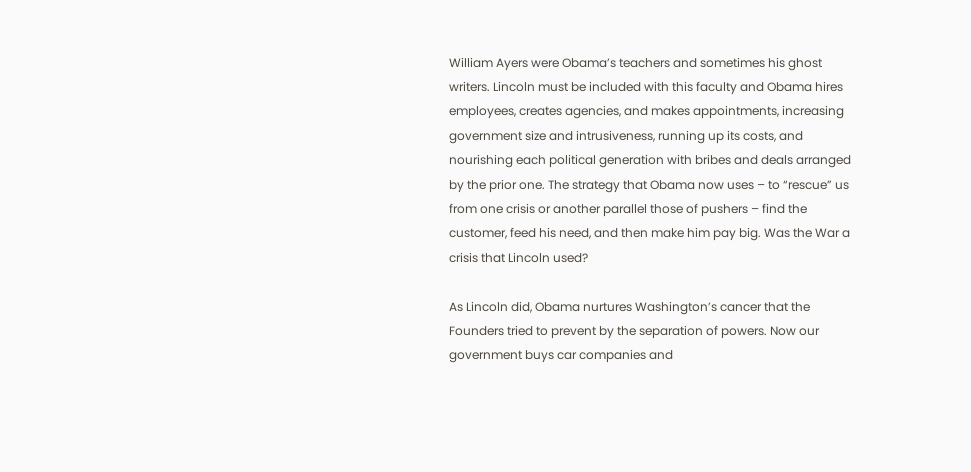William Ayers were Obama’s teachers and sometimes his ghost writers. Lincoln must be included with this faculty and Obama hires employees, creates agencies, and makes appointments, increasing government size and intrusiveness, running up its costs, and nourishing each political generation with bribes and deals arranged by the prior one. The strategy that Obama now uses – to “rescue” us from one crisis or another parallel those of pushers – find the customer, feed his need, and then make him pay big. Was the War a crisis that Lincoln used?

As Lincoln did, Obama nurtures Washington’s cancer that the Founders tried to prevent by the separation of powers. Now our government buys car companies and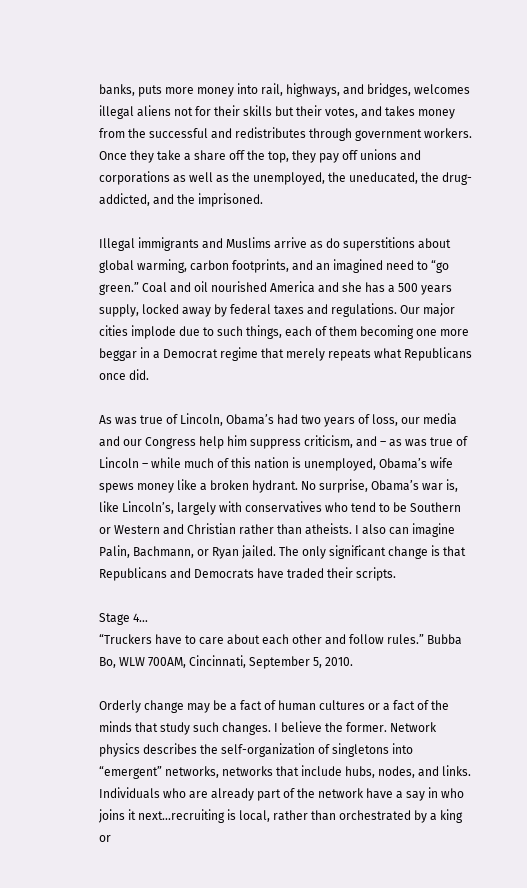banks, puts more money into rail, highways, and bridges, welcomes illegal aliens not for their skills but their votes, and takes money from the successful and redistributes through government workers. Once they take a share off the top, they pay off unions and corporations as well as the unemployed, the uneducated, the drug-addicted, and the imprisoned.

Illegal immigrants and Muslims arrive as do superstitions about global warming, carbon footprints, and an imagined need to “go green.” Coal and oil nourished America and she has a 500 years supply, locked away by federal taxes and regulations. Our major cities implode due to such things, each of them becoming one more beggar in a Democrat regime that merely repeats what Republicans once did.

As was true of Lincoln, Obama’s had two years of loss, our media and our Congress help him suppress criticism, and – as was true of Lincoln – while much of this nation is unemployed, Obama’s wife spews money like a broken hydrant. No surprise, Obama’s war is, like Lincoln’s, largely with conservatives who tend to be Southern or Western and Christian rather than atheists. I also can imagine Palin, Bachmann, or Ryan jailed. The only significant change is that Republicans and Democrats have traded their scripts.

Stage 4…
“Truckers have to care about each other and follow rules.” Bubba Bo, WLW 700AM, Cincinnati, September 5, 2010.

Orderly change may be a fact of human cultures or a fact of the minds that study such changes. I believe the former. Network physics describes the self-organization of singletons into “emergent” networks, networks that include hubs, nodes, and links. Individuals who are already part of the network have a say in who joins it next...recruiting is local, rather than orchestrated by a king or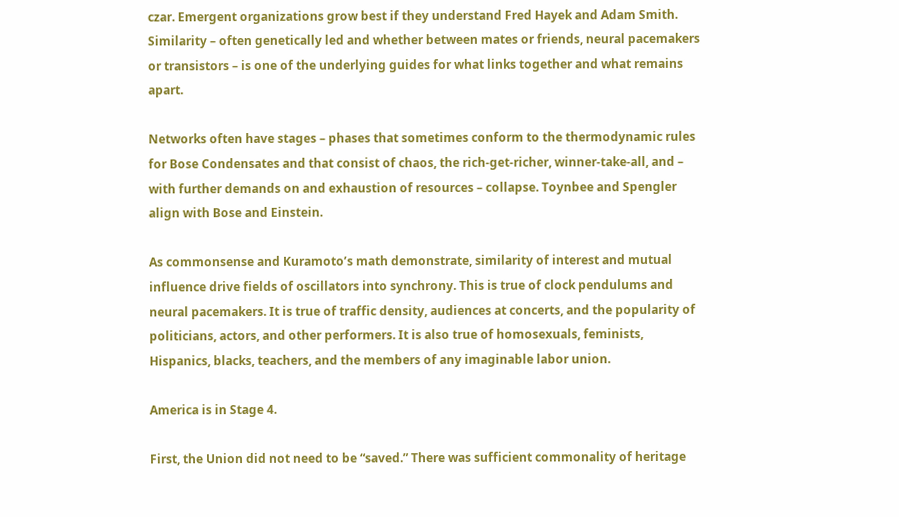czar. Emergent organizations grow best if they understand Fred Hayek and Adam Smith. Similarity – often genetically led and whether between mates or friends, neural pacemakers or transistors – is one of the underlying guides for what links together and what remains apart.

Networks often have stages – phases that sometimes conform to the thermodynamic rules for Bose Condensates and that consist of chaos, the rich-get-richer, winner-take-all, and – with further demands on and exhaustion of resources – collapse. Toynbee and Spengler align with Bose and Einstein.

As commonsense and Kuramoto’s math demonstrate, similarity of interest and mutual influence drive fields of oscillators into synchrony. This is true of clock pendulums and neural pacemakers. It is true of traffic density, audiences at concerts, and the popularity of politicians, actors, and other performers. It is also true of homosexuals, feminists, Hispanics, blacks, teachers, and the members of any imaginable labor union.

America is in Stage 4.

First, the Union did not need to be “saved.” There was sufficient commonality of heritage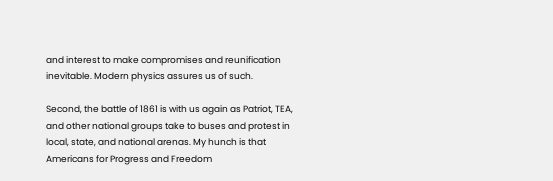and interest to make compromises and reunification inevitable. Modern physics assures us of such.

Second, the battle of 1861 is with us again as Patriot, TEA, and other national groups take to buses and protest in local, state, and national arenas. My hunch is that Americans for Progress and Freedom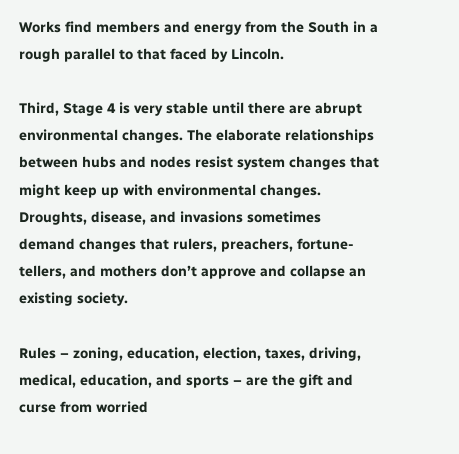Works find members and energy from the South in a rough parallel to that faced by Lincoln.

Third, Stage 4 is very stable until there are abrupt environmental changes. The elaborate relationships between hubs and nodes resist system changes that might keep up with environmental changes. Droughts, disease, and invasions sometimes demand changes that rulers, preachers, fortune-tellers, and mothers don’t approve and collapse an existing society.

Rules – zoning, education, election, taxes, driving, medical, education, and sports – are the gift and curse from worried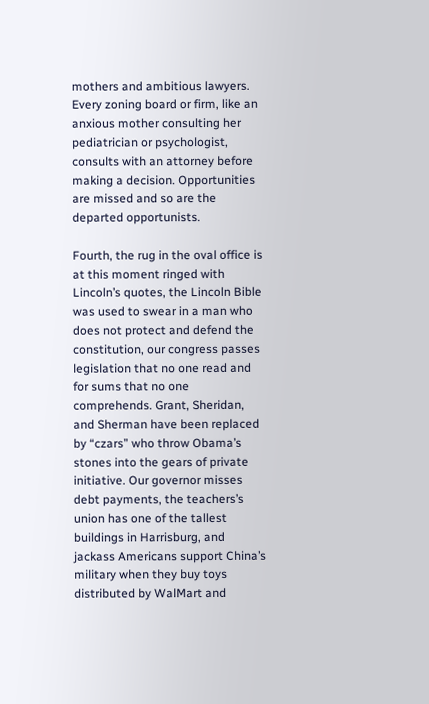mothers and ambitious lawyers. Every zoning board or firm, like an anxious mother consulting her pediatrician or psychologist, consults with an attorney before making a decision. Opportunities are missed and so are the departed opportunists.

Fourth, the rug in the oval office is at this moment ringed with Lincoln’s quotes, the Lincoln Bible was used to swear in a man who does not protect and defend the constitution, our congress passes legislation that no one read and for sums that no one comprehends. Grant, Sheridan, and Sherman have been replaced by “czars” who throw Obama’s stones into the gears of private initiative. Our governor misses debt payments, the teachers’s union has one of the tallest buildings in Harrisburg, and jackass Americans support China’s military when they buy toys distributed by WalMart and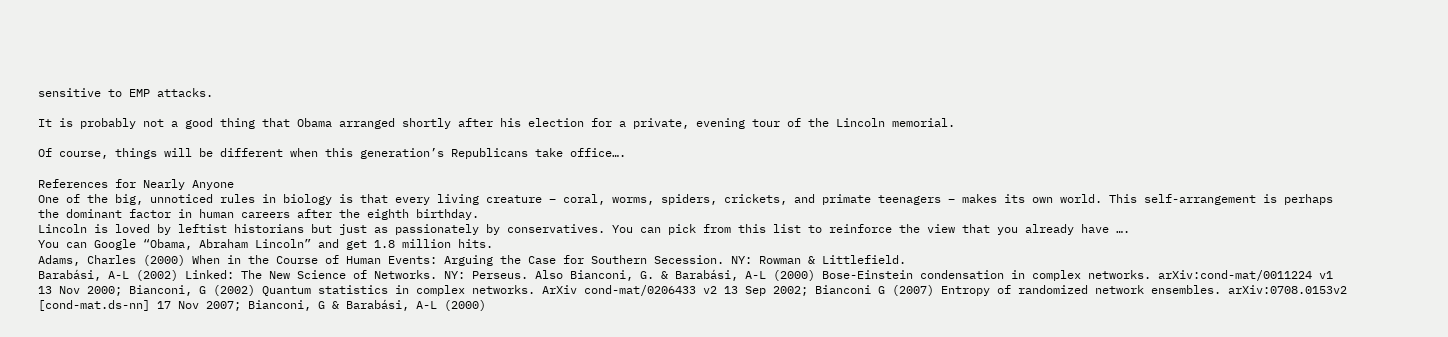sensitive to EMP attacks.

It is probably not a good thing that Obama arranged shortly after his election for a private, evening tour of the Lincoln memorial.

Of course, things will be different when this generation’s Republicans take office….

References for Nearly Anyone
One of the big, unnoticed rules in biology is that every living creature – coral, worms, spiders, crickets, and primate teenagers – makes its own world. This self-arrangement is perhaps the dominant factor in human careers after the eighth birthday.
Lincoln is loved by leftist historians but just as passionately by conservatives. You can pick from this list to reinforce the view that you already have ….
You can Google “Obama, Abraham Lincoln” and get 1.8 million hits.
Adams, Charles (2000) When in the Course of Human Events: Arguing the Case for Southern Secession. NY: Rowman & Littlefield.
Barabási, A-L (2002) Linked: The New Science of Networks. NY: Perseus. Also Bianconi, G. & Barabási, A-L (2000) Bose-Einstein condensation in complex networks. arXiv:cond-mat/0011224 v1 13 Nov 2000; Bianconi, G (2002) Quantum statistics in complex networks. ArXiv cond-mat/0206433 v2 13 Sep 2002; Bianconi G (2007) Entropy of randomized network ensembles. arXiv:0708.0153v2 [cond-mat.ds-nn] 17 Nov 2007; Bianconi, G & Barabási, A-L (2000)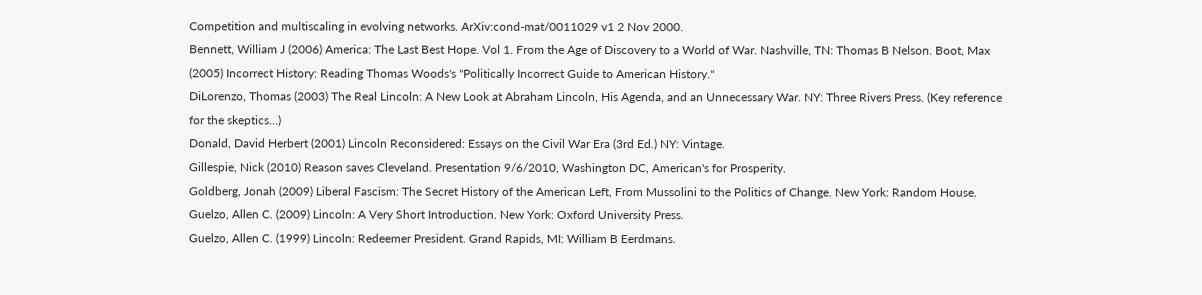Competition and multiscaling in evolving networks. ArXiv:cond-mat/0011029 v1 2 Nov 2000.
Bennett, William J (2006) America: The Last Best Hope. Vol 1. From the Age of Discovery to a World of War. Nashville, TN: Thomas B Nelson. Boot, Max (2005) Incorrect History: Reading Thomas Woods's "Politically Incorrect Guide to American History."
DiLorenzo, Thomas (2003) The Real Lincoln: A New Look at Abraham Lincoln, His Agenda, and an Unnecessary War. NY: Three Rivers Press. (Key reference for the skeptics…)
Donald, David Herbert (2001) Lincoln Reconsidered: Essays on the Civil War Era (3rd Ed.) NY: Vintage.
Gillespie, Nick (2010) Reason saves Cleveland. Presentation 9/6/2010, Washington DC, American's for Prosperity.
Goldberg, Jonah (2009) Liberal Fascism: The Secret History of the American Left, From Mussolini to the Politics of Change. New York: Random House.
Guelzo, Allen C. (2009) Lincoln: A Very Short Introduction. New York: Oxford University Press.
Guelzo, Allen C. (1999) Lincoln: Redeemer President. Grand Rapids, MI: William B Eerdmans.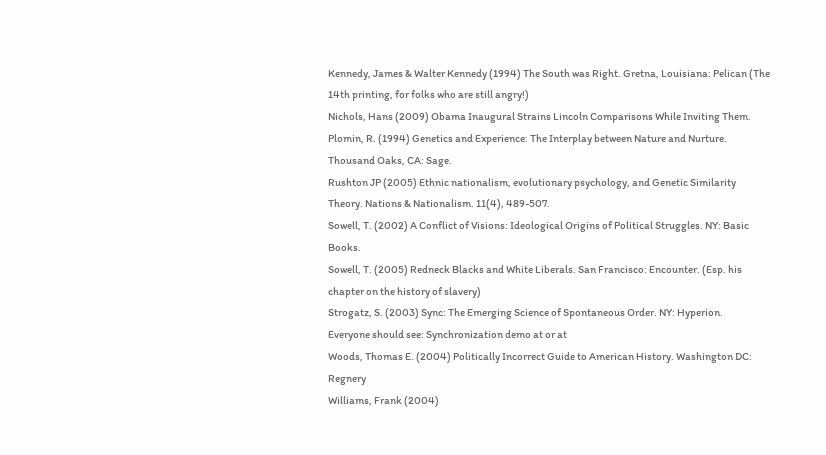Kennedy, James & Walter Kennedy (1994) The South was Right. Gretna, Louisiana: Pelican (The 14th printing, for folks who are still angry!)
Nichols, Hans (2009) Obama Inaugural Strains Lincoln Comparisons While Inviting Them.
Plomin, R. (1994) Genetics and Experience: The Interplay between Nature and Nurture. Thousand Oaks, CA: Sage.
Rushton JP (2005) Ethnic nationalism, evolutionary psychology, and Genetic Similarity Theory. Nations & Nationalism. 11(4), 489-507.
Sowell, T. (2002) A Conflict of Visions: Ideological Origins of Political Struggles. NY: Basic Books.
Sowell, T. (2005) Redneck Blacks and White Liberals. San Francisco: Encounter. (Esp. his chapter on the history of slavery)
Strogatz, S. (2003) Sync: The Emerging Science of Spontaneous Order. NY: Hyperion.
Everyone should see: Synchronization demo at or at
Woods, Thomas E. (2004) Politically Incorrect Guide to American History. Washington DC: Regnery
Williams, Frank (2004)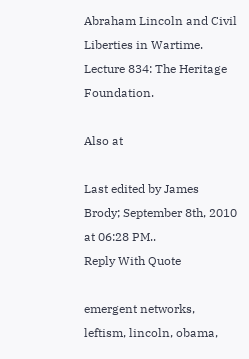Abraham Lincoln and Civil Liberties in Wartime. Lecture 834: The Heritage Foundation.

Also at

Last edited by James Brody; September 8th, 2010 at 06:28 PM..
Reply With Quote

emergent networks, leftism, lincoln, obama,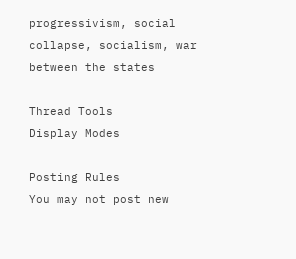progressivism, social collapse, socialism, war between the states

Thread Tools
Display Modes

Posting Rules
You may not post new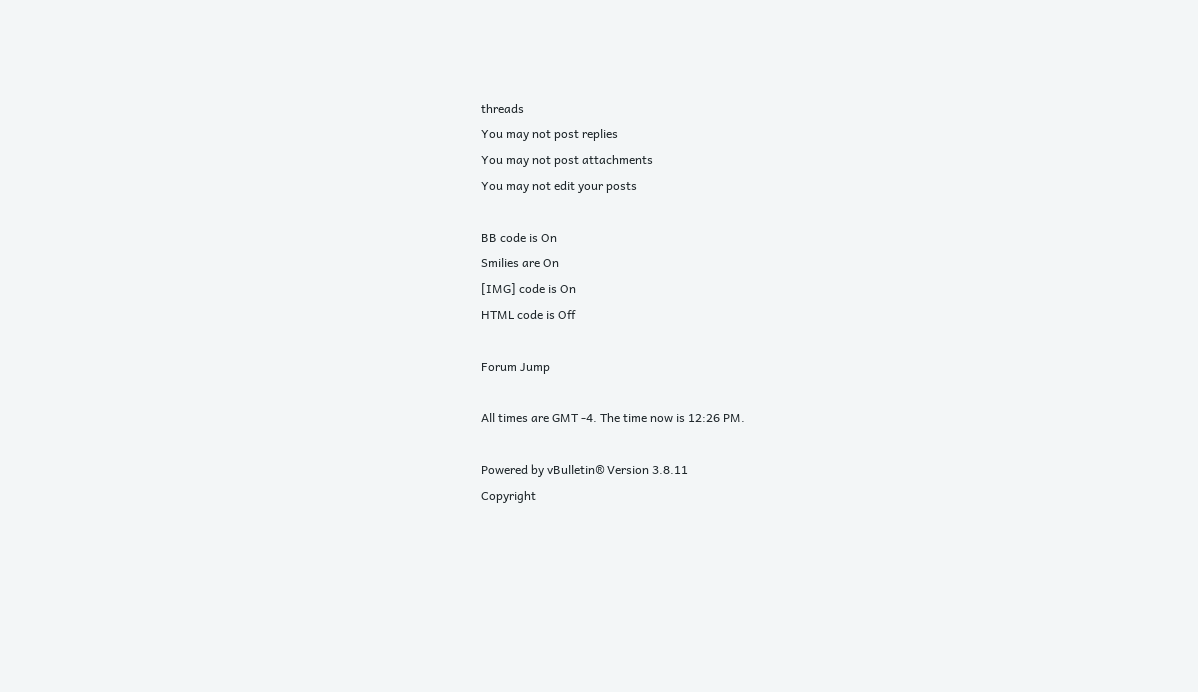threads
You may not post replies
You may not post attachments
You may not edit your posts

BB code is On
Smilies are On
[IMG] code is On
HTML code is Off

Forum Jump

All times are GMT -4. The time now is 12:26 PM.

Powered by vBulletin® Version 3.8.11
Copyright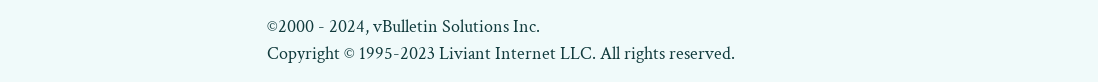©2000 - 2024, vBulletin Solutions Inc.
Copyright © 1995-2023 Liviant Internet LLC. All rights reserved.